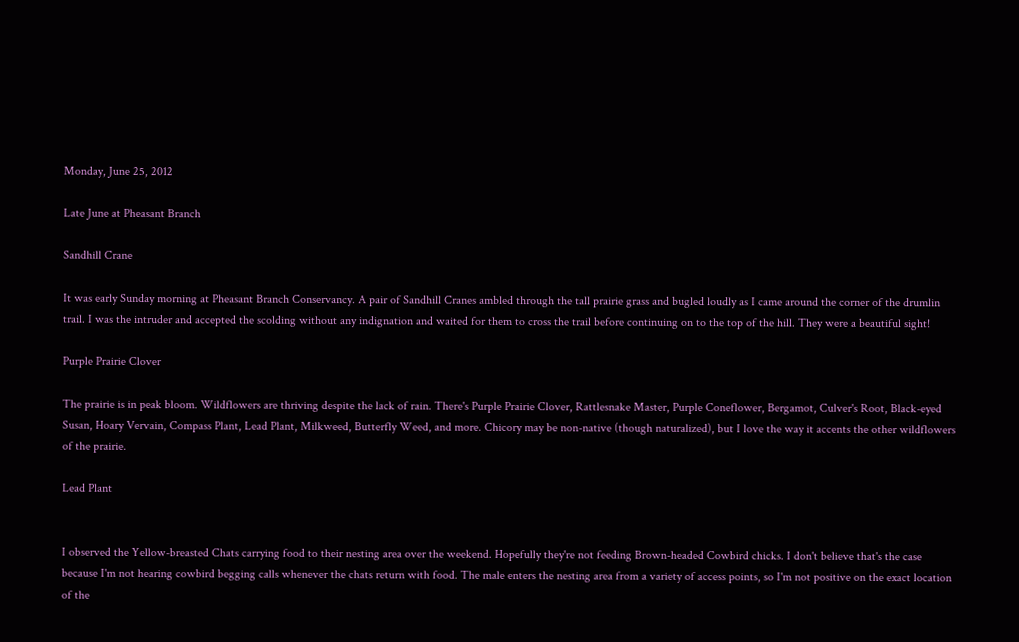Monday, June 25, 2012

Late June at Pheasant Branch

Sandhill Crane

It was early Sunday morning at Pheasant Branch Conservancy. A pair of Sandhill Cranes ambled through the tall prairie grass and bugled loudly as I came around the corner of the drumlin trail. I was the intruder and accepted the scolding without any indignation and waited for them to cross the trail before continuing on to the top of the hill. They were a beautiful sight!

Purple Prairie Clover

The prairie is in peak bloom. Wildflowers are thriving despite the lack of rain. There's Purple Prairie Clover, Rattlesnake Master, Purple Coneflower, Bergamot, Culver's Root, Black-eyed Susan, Hoary Vervain, Compass Plant, Lead Plant, Milkweed, Butterfly Weed, and more. Chicory may be non-native (though naturalized), but I love the way it accents the other wildflowers of the prairie.

Lead Plant


I observed the Yellow-breasted Chats carrying food to their nesting area over the weekend. Hopefully they're not feeding Brown-headed Cowbird chicks. I don't believe that's the case because I'm not hearing cowbird begging calls whenever the chats return with food. The male enters the nesting area from a variety of access points, so I'm not positive on the exact location of the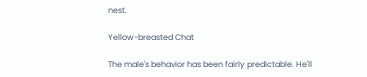nest.

Yellow-breasted Chat

The male's behavior has been fairly predictable. He'll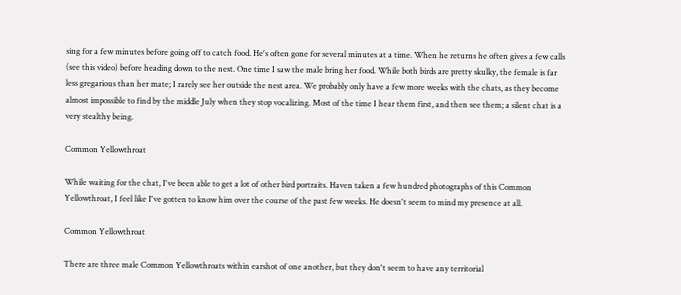sing for a few minutes before going off to catch food. He's often gone for several minutes at a time. When he returns he often gives a few calls (see this video) before heading down to the nest. One time I saw the male bring her food. While both birds are pretty skulky, the female is far less gregarious than her mate; I rarely see her outside the nest area. We probably only have a few more weeks with the chats, as they become almost impossible to find by the middle July when they stop vocalizing. Most of the time I hear them first, and then see them; a silent chat is a very stealthy being.

Common Yellowthroat

While waiting for the chat, I've been able to get a lot of other bird portraits. Haven taken a few hundred photographs of this Common Yellowthroat, I feel like I've gotten to know him over the course of the past few weeks. He doesn't seem to mind my presence at all.

Common Yellowthroat

There are three male Common Yellowthroats within earshot of one another, but they don't seem to have any territorial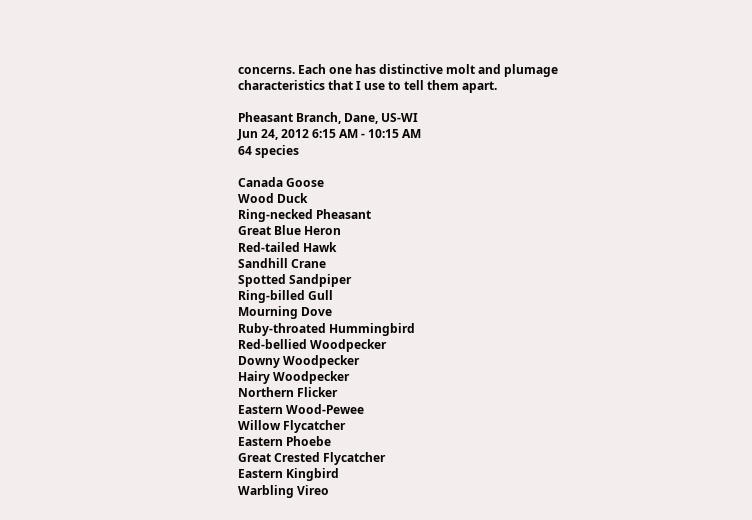concerns. Each one has distinctive molt and plumage characteristics that I use to tell them apart.

Pheasant Branch, Dane, US-WI
Jun 24, 2012 6:15 AM - 10:15 AM
64 species

Canada Goose
Wood Duck
Ring-necked Pheasant
Great Blue Heron
Red-tailed Hawk
Sandhill Crane
Spotted Sandpiper
Ring-billed Gull
Mourning Dove
Ruby-throated Hummingbird
Red-bellied Woodpecker
Downy Woodpecker
Hairy Woodpecker
Northern Flicker
Eastern Wood-Pewee
Willow Flycatcher
Eastern Phoebe
Great Crested Flycatcher
Eastern Kingbird
Warbling Vireo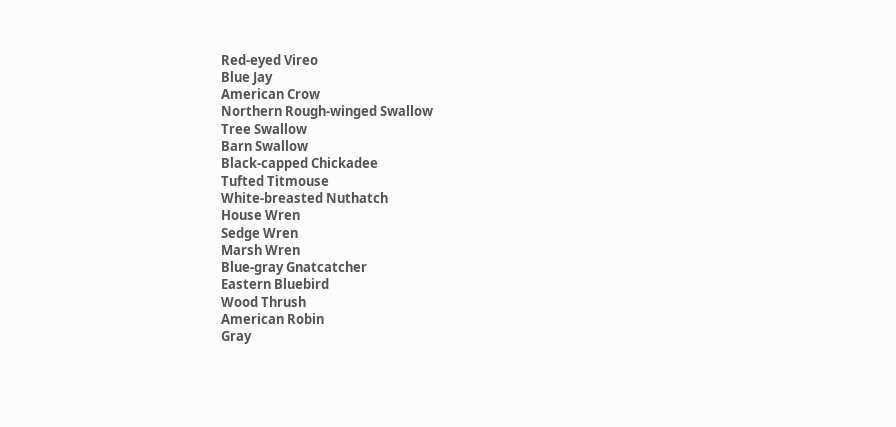Red-eyed Vireo
Blue Jay
American Crow
Northern Rough-winged Swallow
Tree Swallow
Barn Swallow
Black-capped Chickadee
Tufted Titmouse
White-breasted Nuthatch
House Wren
Sedge Wren
Marsh Wren
Blue-gray Gnatcatcher
Eastern Bluebird
Wood Thrush
American Robin
Gray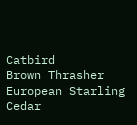Catbird
Brown Thrasher
European Starling
Cedar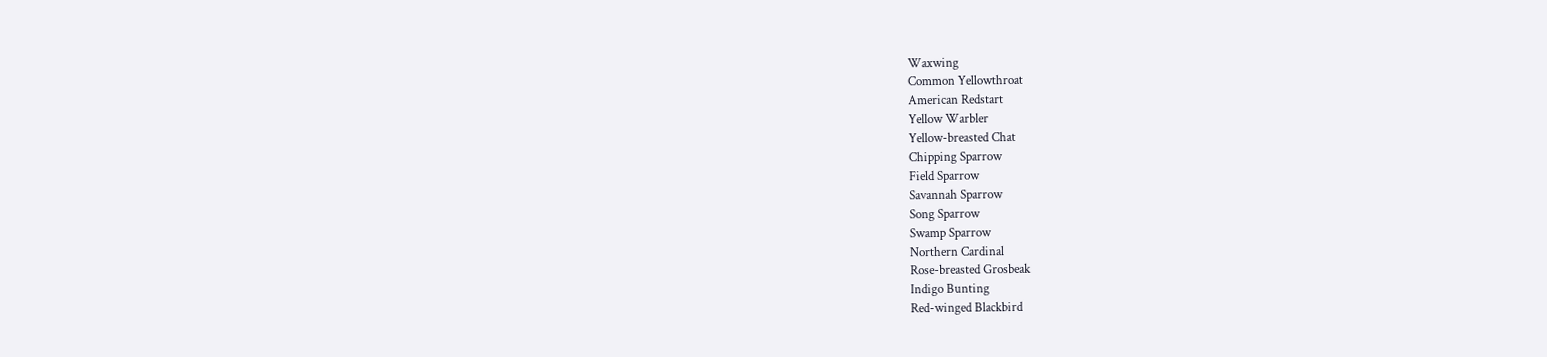Waxwing
Common Yellowthroat
American Redstart
Yellow Warbler
Yellow-breasted Chat
Chipping Sparrow
Field Sparrow
Savannah Sparrow
Song Sparrow
Swamp Sparrow
Northern Cardinal
Rose-breasted Grosbeak
Indigo Bunting
Red-winged Blackbird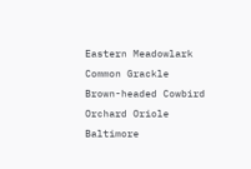Eastern Meadowlark
Common Grackle
Brown-headed Cowbird
Orchard Oriole
Baltimore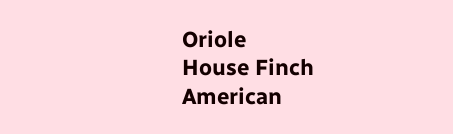Oriole
House Finch
American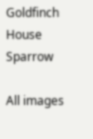Goldfinch
House Sparrow

All images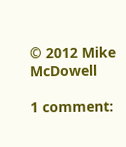© 2012 Mike McDowell

1 comment: